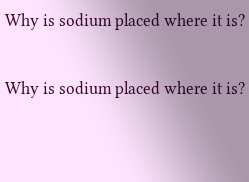Why is sodium placed where it is?

Why is sodium placed where it is?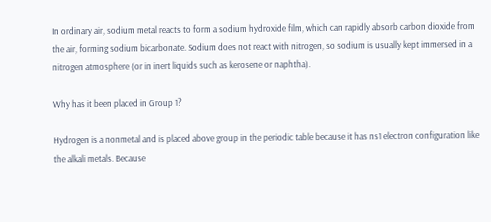In ordinary air, sodium metal reacts to form a sodium hydroxide film, which can rapidly absorb carbon dioxide from the air, forming sodium bicarbonate. Sodium does not react with nitrogen, so sodium is usually kept immersed in a nitrogen atmosphere (or in inert liquids such as kerosene or naphtha).

Why has it been placed in Group 1?

Hydrogen is a nonmetal and is placed above group in the periodic table because it has ns1 electron configuration like the alkali metals. Because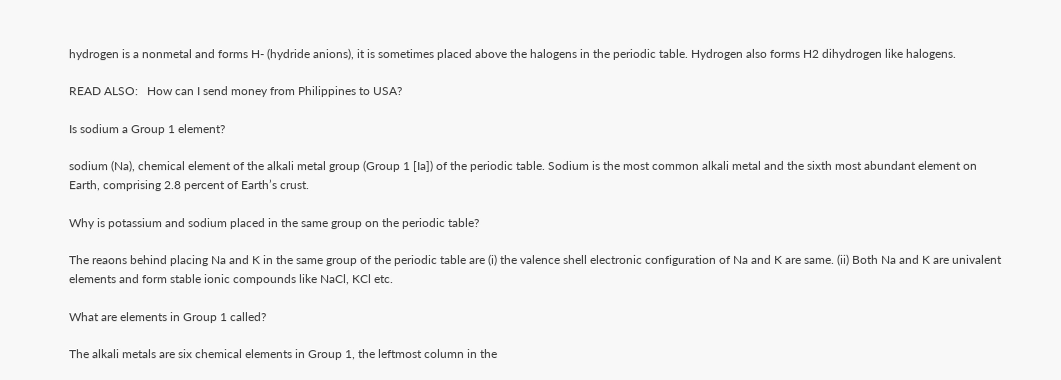hydrogen is a nonmetal and forms H- (hydride anions), it is sometimes placed above the halogens in the periodic table. Hydrogen also forms H2 dihydrogen like halogens.

READ ALSO:   How can I send money from Philippines to USA?

Is sodium a Group 1 element?

sodium (Na), chemical element of the alkali metal group (Group 1 [Ia]) of the periodic table. Sodium is the most common alkali metal and the sixth most abundant element on Earth, comprising 2.8 percent of Earth’s crust.

Why is potassium and sodium placed in the same group on the periodic table?

The reaons behind placing Na and K in the same group of the periodic table are (i) the valence shell electronic configuration of Na and K are same. (ii) Both Na and K are univalent elements and form stable ionic compounds like NaCl, KCl etc.

What are elements in Group 1 called?

The alkali metals are six chemical elements in Group 1, the leftmost column in the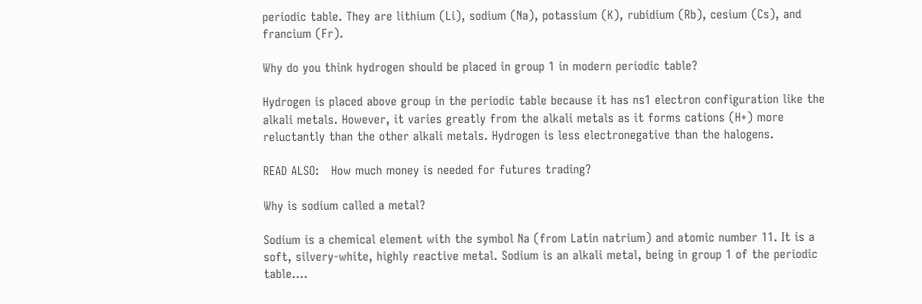periodic table. They are lithium (Li), sodium (Na), potassium (K), rubidium (Rb), cesium (Cs), and francium (Fr).

Why do you think hydrogen should be placed in group 1 in modern periodic table?

Hydrogen is placed above group in the periodic table because it has ns1 electron configuration like the alkali metals. However, it varies greatly from the alkali metals as it forms cations (H+) more reluctantly than the other alkali metals. Hydrogen is less electronegative than the halogens.

READ ALSO:   How much money is needed for futures trading?

Why is sodium called a metal?

Sodium is a chemical element with the symbol Na (from Latin natrium) and atomic number 11. It is a soft, silvery-white, highly reactive metal. Sodium is an alkali metal, being in group 1 of the periodic table….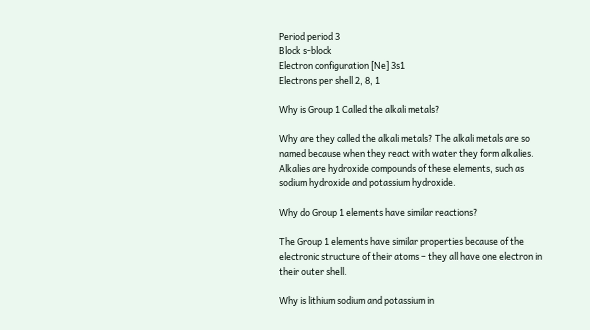Period period 3
Block s-block
Electron configuration [Ne] 3s1
Electrons per shell 2, 8, 1

Why is Group 1 Called the alkali metals?

Why are they called the alkali metals? The alkali metals are so named because when they react with water they form alkalies. Alkalies are hydroxide compounds of these elements, such as sodium hydroxide and potassium hydroxide.

Why do Group 1 elements have similar reactions?

The Group 1 elements have similar properties because of the electronic structure of their atoms – they all have one electron in their outer shell.

Why is lithium sodium and potassium in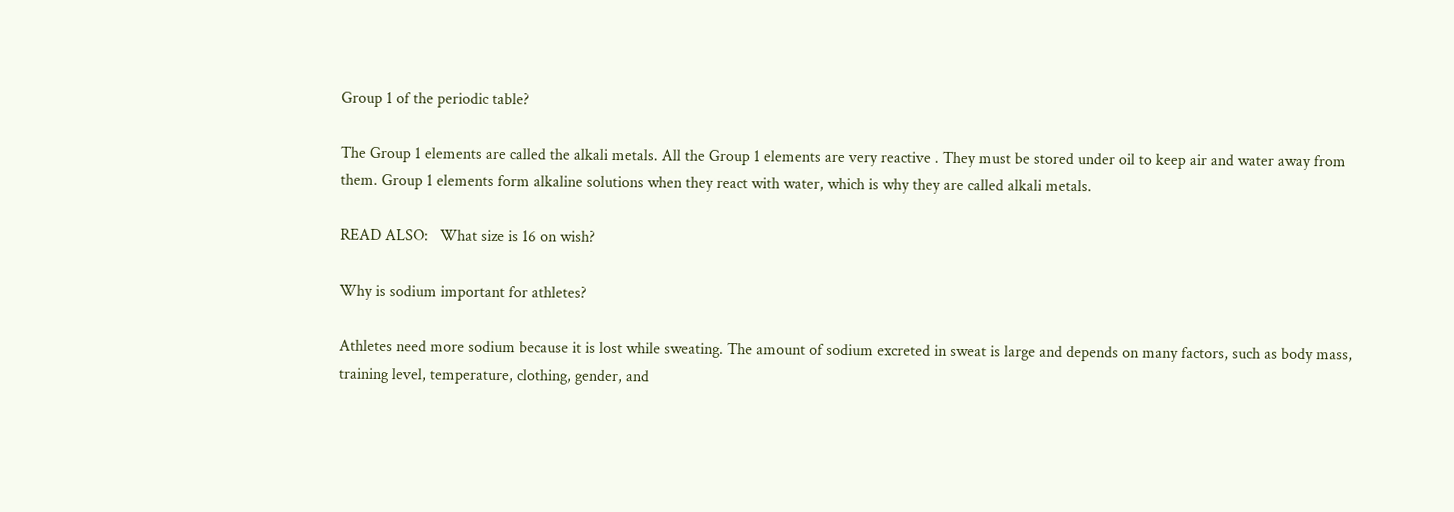Group 1 of the periodic table?

The Group 1 elements are called the alkali metals. All the Group 1 elements are very reactive . They must be stored under oil to keep air and water away from them. Group 1 elements form alkaline solutions when they react with water, which is why they are called alkali metals.

READ ALSO:   What size is 16 on wish?

Why is sodium important for athletes?

Athletes need more sodium because it is lost while sweating. The amount of sodium excreted in sweat is large and depends on many factors, such as body mass, training level, temperature, clothing, gender, and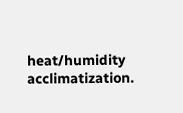heat/humidity acclimatization.